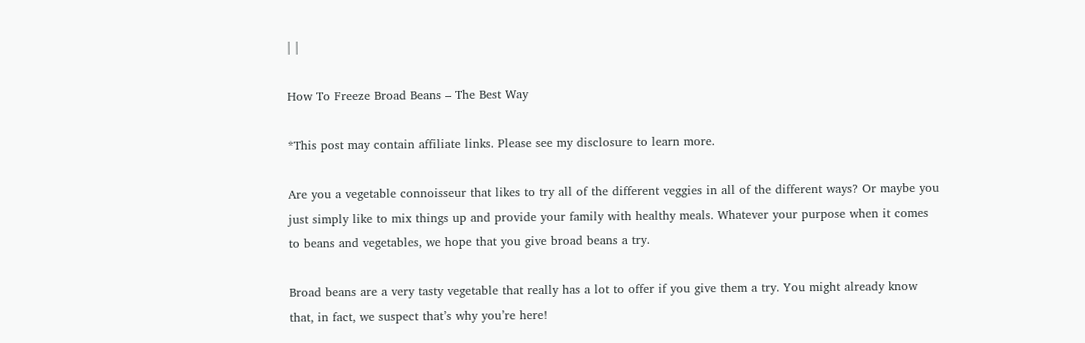| |

How To Freeze Broad Beans – The Best Way

*This post may contain affiliate links. Please see my disclosure to learn more.

Are you a vegetable connoisseur that likes to try all of the different veggies in all of the different ways? Or maybe you just simply like to mix things up and provide your family with healthy meals. Whatever your purpose when it comes to beans and vegetables, we hope that you give broad beans a try.

Broad beans are a very tasty vegetable that really has a lot to offer if you give them a try. You might already know that, in fact, we suspect that’s why you’re here!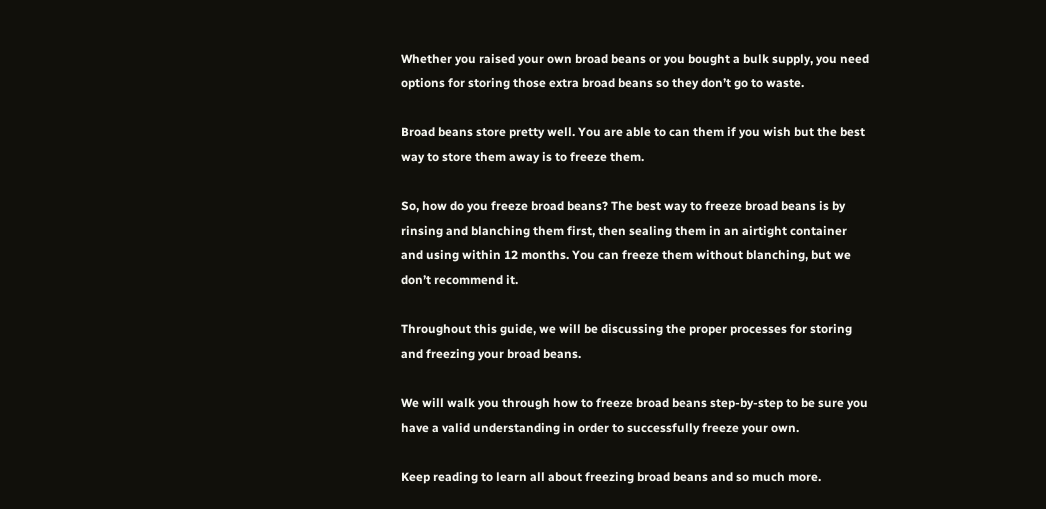Whether you raised your own broad beans or you bought a bulk supply, you need options for storing those extra broad beans so they don’t go to waste.

Broad beans store pretty well. You are able to can them if you wish but the best way to store them away is to freeze them.

So, how do you freeze broad beans? The best way to freeze broad beans is by rinsing and blanching them first, then sealing them in an airtight container and using within 12 months. You can freeze them without blanching, but we don’t recommend it.

Throughout this guide, we will be discussing the proper processes for storing and freezing your broad beans.

We will walk you through how to freeze broad beans step-by-step to be sure you have a valid understanding in order to successfully freeze your own.

Keep reading to learn all about freezing broad beans and so much more.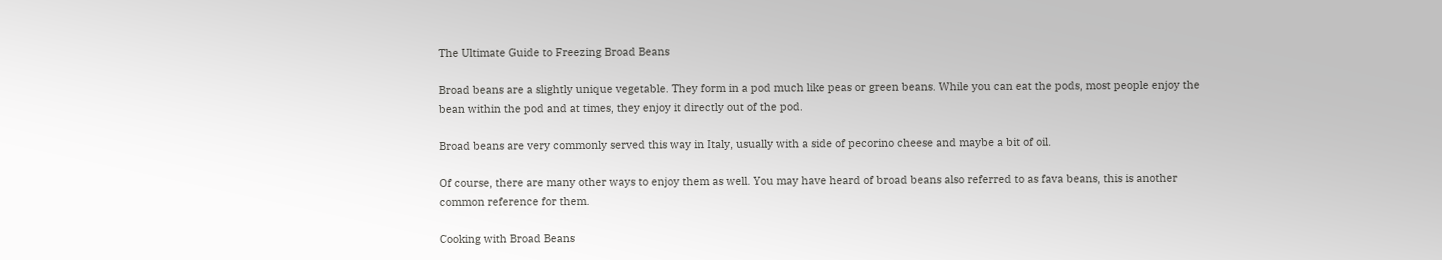The Ultimate Guide to Freezing Broad Beans

Broad beans are a slightly unique vegetable. They form in a pod much like peas or green beans. While you can eat the pods, most people enjoy the bean within the pod and at times, they enjoy it directly out of the pod.

Broad beans are very commonly served this way in Italy, usually with a side of pecorino cheese and maybe a bit of oil.

Of course, there are many other ways to enjoy them as well. You may have heard of broad beans also referred to as fava beans, this is another common reference for them.

Cooking with Broad Beans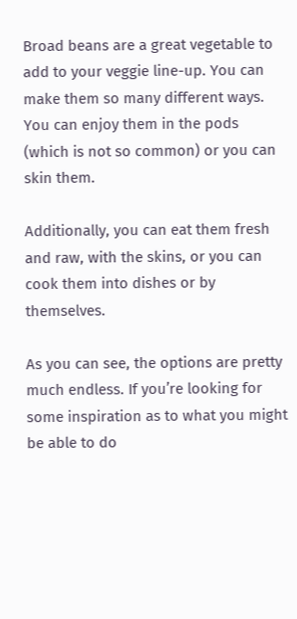Broad beans are a great vegetable to add to your veggie line-up. You can make them so many different ways. You can enjoy them in the pods (which is not so common) or you can skin them.

Additionally, you can eat them fresh and raw, with the skins, or you can cook them into dishes or by themselves.

As you can see, the options are pretty much endless. If you’re looking for some inspiration as to what you might be able to do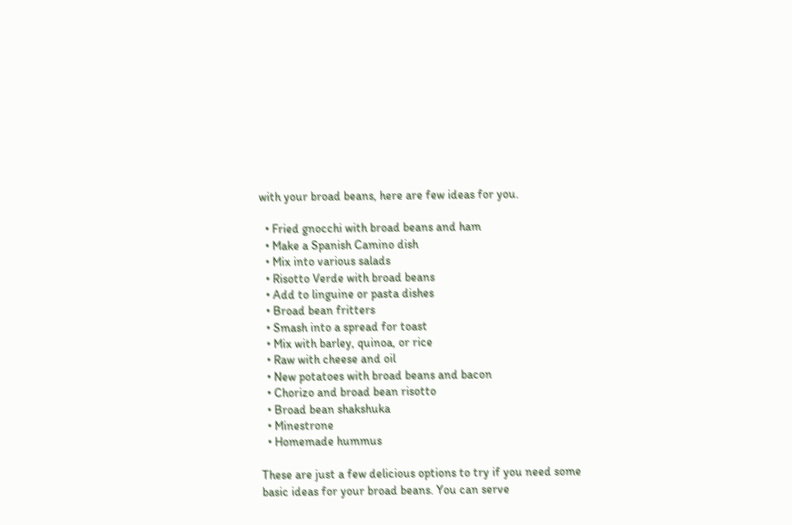with your broad beans, here are few ideas for you.

  • Fried gnocchi with broad beans and ham
  • Make a Spanish Camino dish
  • Mix into various salads
  • Risotto Verde with broad beans
  • Add to linguine or pasta dishes
  • Broad bean fritters
  • Smash into a spread for toast
  • Mix with barley, quinoa, or rice
  • Raw with cheese and oil
  • New potatoes with broad beans and bacon
  • Chorizo and broad bean risotto
  • Broad bean shakshuka
  • Minestrone
  • Homemade hummus

These are just a few delicious options to try if you need some basic ideas for your broad beans. You can serve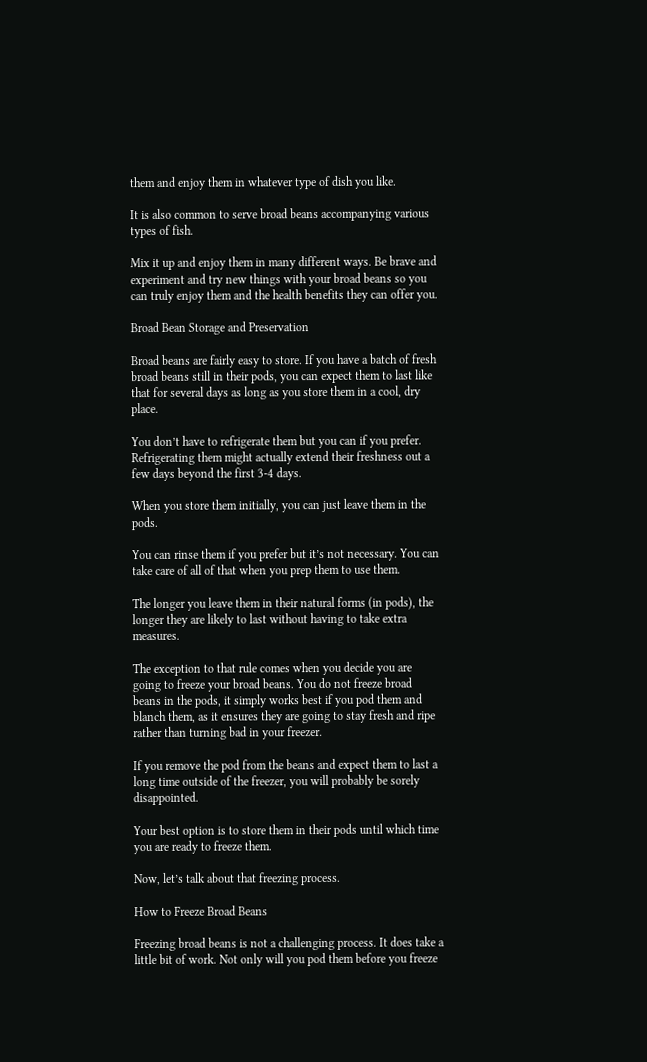them and enjoy them in whatever type of dish you like.

It is also common to serve broad beans accompanying various types of fish.

Mix it up and enjoy them in many different ways. Be brave and experiment and try new things with your broad beans so you can truly enjoy them and the health benefits they can offer you.

Broad Bean Storage and Preservation

Broad beans are fairly easy to store. If you have a batch of fresh broad beans still in their pods, you can expect them to last like that for several days as long as you store them in a cool, dry place.

You don’t have to refrigerate them but you can if you prefer. Refrigerating them might actually extend their freshness out a few days beyond the first 3-4 days.

When you store them initially, you can just leave them in the pods.

You can rinse them if you prefer but it’s not necessary. You can take care of all of that when you prep them to use them.

The longer you leave them in their natural forms (in pods), the longer they are likely to last without having to take extra measures.

The exception to that rule comes when you decide you are going to freeze your broad beans. You do not freeze broad beans in the pods, it simply works best if you pod them and blanch them, as it ensures they are going to stay fresh and ripe rather than turning bad in your freezer.

If you remove the pod from the beans and expect them to last a long time outside of the freezer, you will probably be sorely disappointed.

Your best option is to store them in their pods until which time you are ready to freeze them.

Now, let’s talk about that freezing process.

How to Freeze Broad Beans

Freezing broad beans is not a challenging process. It does take a little bit of work. Not only will you pod them before you freeze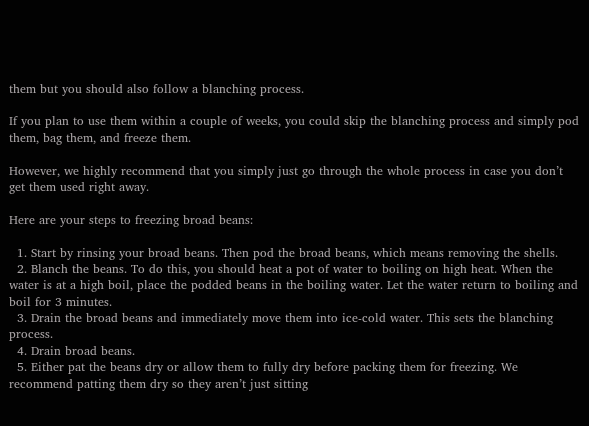them but you should also follow a blanching process.

If you plan to use them within a couple of weeks, you could skip the blanching process and simply pod them, bag them, and freeze them.

However, we highly recommend that you simply just go through the whole process in case you don’t get them used right away.

Here are your steps to freezing broad beans:

  1. Start by rinsing your broad beans. Then pod the broad beans, which means removing the shells.
  2. Blanch the beans. To do this, you should heat a pot of water to boiling on high heat. When the water is at a high boil, place the podded beans in the boiling water. Let the water return to boiling and boil for 3 minutes.
  3. Drain the broad beans and immediately move them into ice-cold water. This sets the blanching process.
  4. Drain broad beans.
  5. Either pat the beans dry or allow them to fully dry before packing them for freezing. We recommend patting them dry so they aren’t just sitting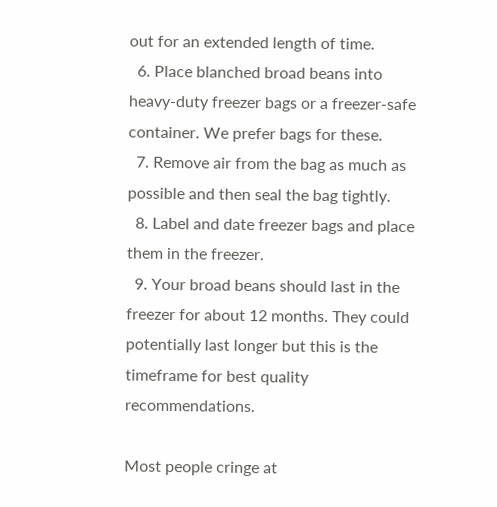out for an extended length of time.
  6. Place blanched broad beans into heavy-duty freezer bags or a freezer-safe container. We prefer bags for these.
  7. Remove air from the bag as much as possible and then seal the bag tightly.
  8. Label and date freezer bags and place them in the freezer.
  9. Your broad beans should last in the freezer for about 12 months. They could potentially last longer but this is the timeframe for best quality recommendations.

Most people cringe at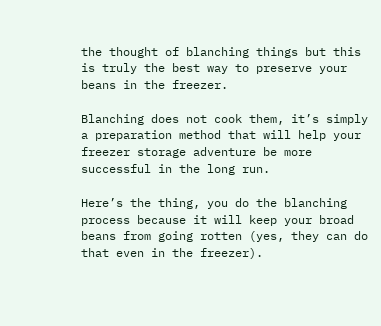the thought of blanching things but this is truly the best way to preserve your beans in the freezer.

Blanching does not cook them, it’s simply a preparation method that will help your freezer storage adventure be more successful in the long run.

Here’s the thing, you do the blanching process because it will keep your broad beans from going rotten (yes, they can do that even in the freezer).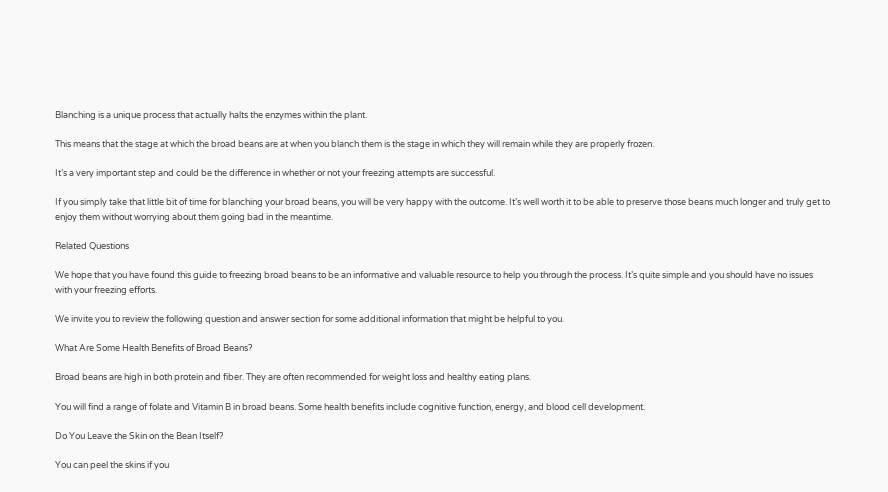Blanching is a unique process that actually halts the enzymes within the plant.

This means that the stage at which the broad beans are at when you blanch them is the stage in which they will remain while they are properly frozen.

It’s a very important step and could be the difference in whether or not your freezing attempts are successful.

If you simply take that little bit of time for blanching your broad beans, you will be very happy with the outcome. It’s well worth it to be able to preserve those beans much longer and truly get to enjoy them without worrying about them going bad in the meantime.

Related Questions

We hope that you have found this guide to freezing broad beans to be an informative and valuable resource to help you through the process. It’s quite simple and you should have no issues with your freezing efforts.

We invite you to review the following question and answer section for some additional information that might be helpful to you.

What Are Some Health Benefits of Broad Beans?

Broad beans are high in both protein and fiber. They are often recommended for weight loss and healthy eating plans.

You will find a range of folate and Vitamin B in broad beans. Some health benefits include cognitive function, energy, and blood cell development.

Do You Leave the Skin on the Bean Itself?

You can peel the skins if you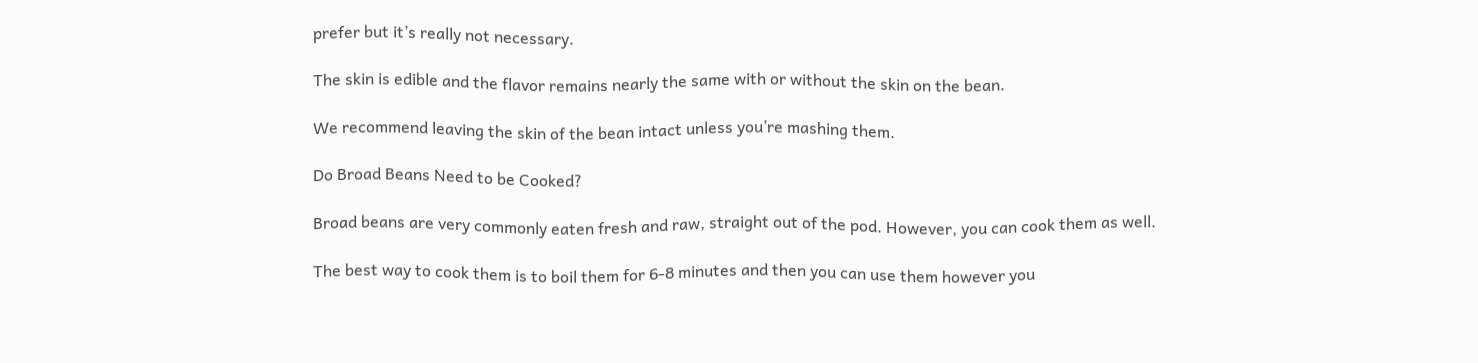prefer but it’s really not necessary.

The skin is edible and the flavor remains nearly the same with or without the skin on the bean.

We recommend leaving the skin of the bean intact unless you’re mashing them.

Do Broad Beans Need to be Cooked?

Broad beans are very commonly eaten fresh and raw, straight out of the pod. However, you can cook them as well.

The best way to cook them is to boil them for 6-8 minutes and then you can use them however you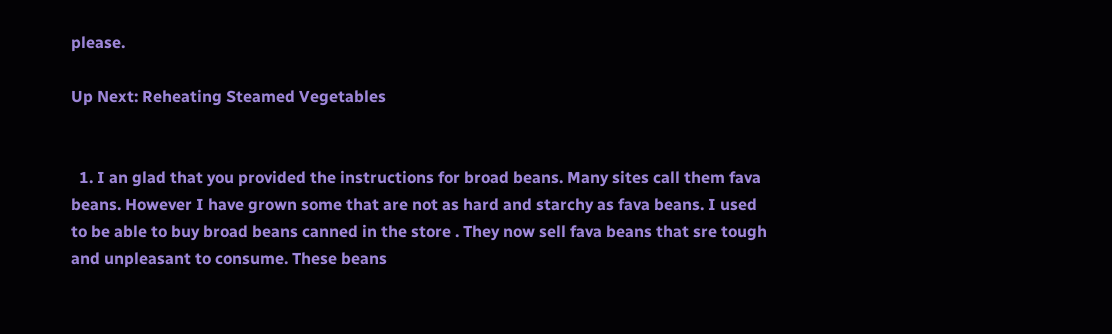please.

Up Next: Reheating Steamed Vegetables


  1. I an glad that you provided the instructions for broad beans. Many sites call them fava beans. However I have grown some that are not as hard and starchy as fava beans. I used to be able to buy broad beans canned in the store . They now sell fava beans that sre tough and unpleasant to consume. These beans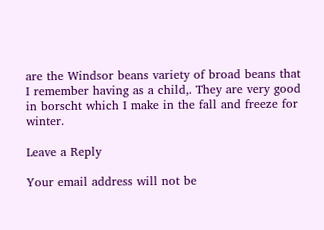are the Windsor beans variety of broad beans that I remember having as a child,. They are very good in borscht which I make in the fall and freeze for winter.

Leave a Reply

Your email address will not be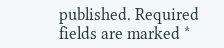published. Required fields are marked *